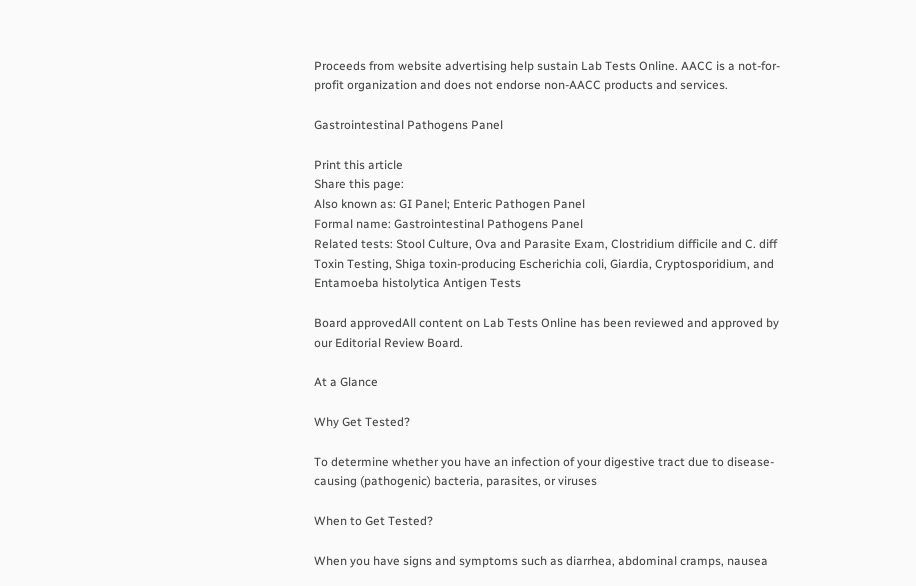Proceeds from website advertising help sustain Lab Tests Online. AACC is a not-for-profit organization and does not endorse non-AACC products and services.

Gastrointestinal Pathogens Panel

Print this article
Share this page:
Also known as: GI Panel; Enteric Pathogen Panel
Formal name: Gastrointestinal Pathogens Panel
Related tests: Stool Culture, Ova and Parasite Exam, Clostridium difficile and C. diff Toxin Testing, Shiga toxin-producing Escherichia coli, Giardia, Cryptosporidium, and Entamoeba histolytica Antigen Tests

Board approvedAll content on Lab Tests Online has been reviewed and approved by our Editorial Review Board.

At a Glance

Why Get Tested?

To determine whether you have an infection of your digestive tract due to disease-causing (pathogenic) bacteria, parasites, or viruses

When to Get Tested?

When you have signs and symptoms such as diarrhea, abdominal cramps, nausea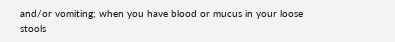and/or vomiting; when you have blood or mucus in your loose stools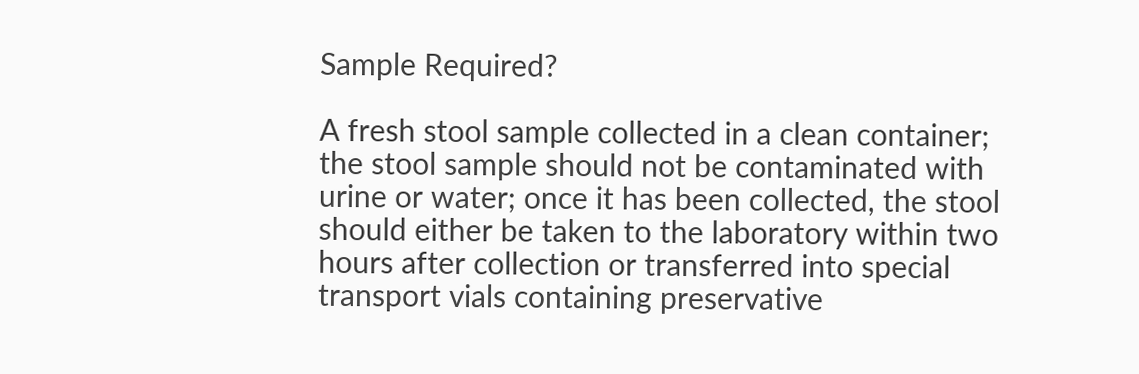Sample Required?

A fresh stool sample collected in a clean container; the stool sample should not be contaminated with urine or water; once it has been collected, the stool should either be taken to the laboratory within two hours after collection or transferred into special transport vials containing preservative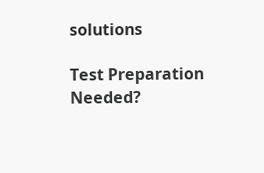solutions

Test Preparation Needed?